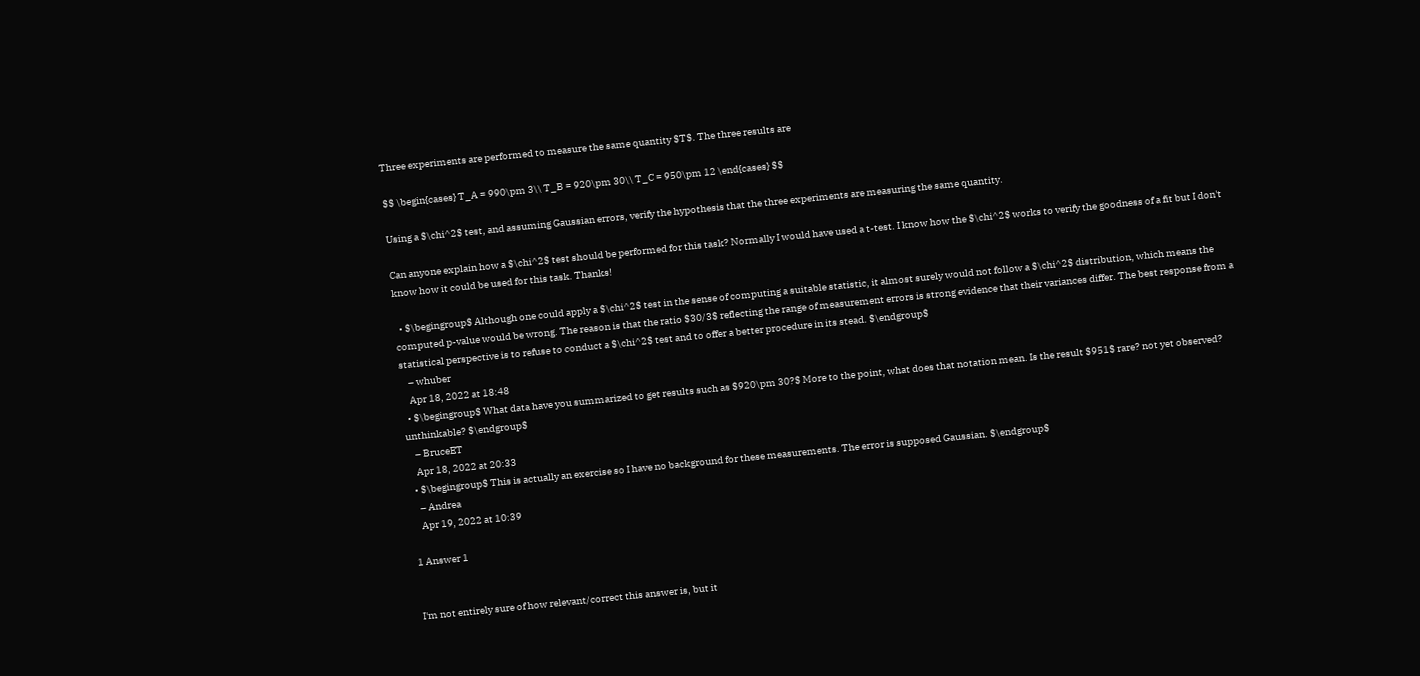Three experiments are performed to measure the same quantity $T$. The three results are

$$ \begin{cases} T_A = 990\pm 3\\ T_B = 920\pm 30\\ T_C = 950\pm 12 \end{cases} $$

Using a $\chi^2$ test, and assuming Gaussian errors, verify the hypothesis that the three experiments are measuring the same quantity.

Can anyone explain how a $\chi^2$ test should be performed for this task? Normally I would have used a t-test. I know how the $\chi^2$ works to verify the goodness of a fit but I don't know how it could be used for this task. Thanks!

  • $\begingroup$ Although one could apply a $\chi^2$ test in the sense of computing a suitable statistic, it almost surely would not follow a $\chi^2$ distribution, which means the computed p-value would be wrong. The reason is that the ratio $30/3$ reflecting the range of measurement errors is strong evidence that their variances differ. The best response from a statistical perspective is to refuse to conduct a $\chi^2$ test and to offer a better procedure in its stead. $\endgroup$
    – whuber
    Apr 18, 2022 at 18:48
  • $\begingroup$ What data have you summarized to get results such as $920\pm 30?$ More to the point, what does that notation mean. Is the result $951$ rare? not yet observed? unthinkable? $\endgroup$
    – BruceET
    Apr 18, 2022 at 20:33
  • $\begingroup$ This is actually an exercise so I have no background for these measurements. The error is supposed Gaussian. $\endgroup$
    – Andrea
    Apr 19, 2022 at 10:39

1 Answer 1


I'm not entirely sure of how relevant/correct this answer is, but it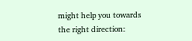might help you towards the right direction: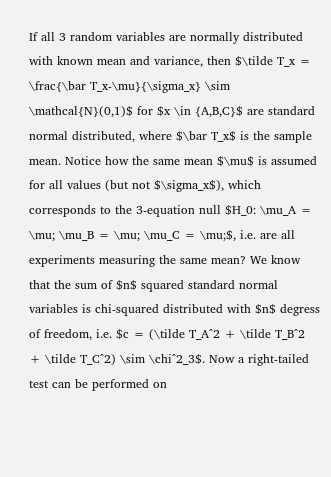If all 3 random variables are normally distributed with known mean and variance, then $\tilde T_x = \frac{\bar T_x-\mu}{\sigma_x} \sim \mathcal{N}(0,1)$ for $x \in {A,B,C}$ are standard normal distributed, where $\bar T_x$ is the sample mean. Notice how the same mean $\mu$ is assumed for all values (but not $\sigma_x$), which corresponds to the 3-equation null $H_0: \mu_A = \mu; \mu_B = \mu; \mu_C = \mu;$, i.e. are all experiments measuring the same mean? We know that the sum of $n$ squared standard normal variables is chi-squared distributed with $n$ degress of freedom, i.e. $c = (\tilde T_A^2 + \tilde T_B^2 + \tilde T_C^2) \sim \chi^2_3$. Now a right-tailed test can be performed on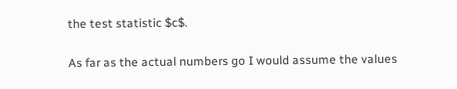the test statistic $c$.

As far as the actual numbers go I would assume the values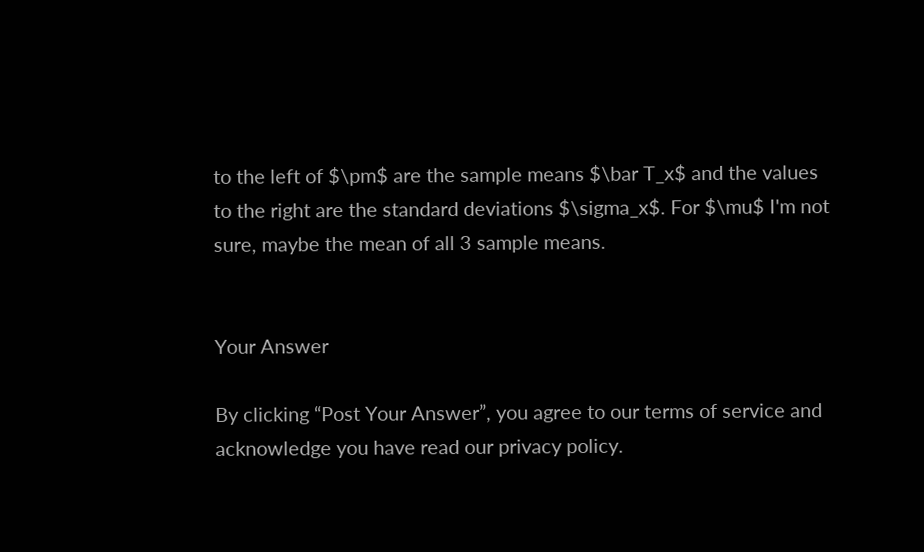to the left of $\pm$ are the sample means $\bar T_x$ and the values to the right are the standard deviations $\sigma_x$. For $\mu$ I'm not sure, maybe the mean of all 3 sample means.


Your Answer

By clicking “Post Your Answer”, you agree to our terms of service and acknowledge you have read our privacy policy.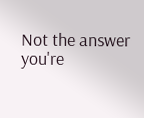Not the answer you're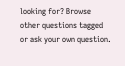looking for? Browse other questions tagged or ask your own question.